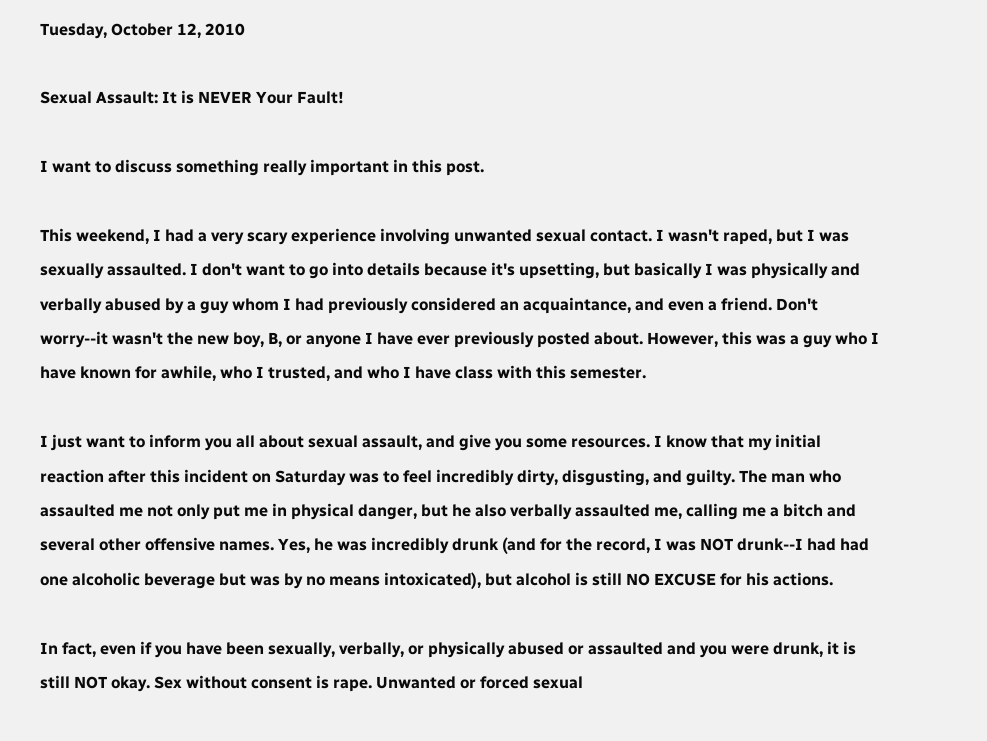Tuesday, October 12, 2010

Sexual Assault: It is NEVER Your Fault!

I want to discuss something really important in this post.

This weekend, I had a very scary experience involving unwanted sexual contact. I wasn't raped, but I was sexually assaulted. I don't want to go into details because it's upsetting, but basically I was physically and verbally abused by a guy whom I had previously considered an acquaintance, and even a friend. Don't worry--it wasn't the new boy, B, or anyone I have ever previously posted about. However, this was a guy who I have known for awhile, who I trusted, and who I have class with this semester.

I just want to inform you all about sexual assault, and give you some resources. I know that my initial reaction after this incident on Saturday was to feel incredibly dirty, disgusting, and guilty. The man who assaulted me not only put me in physical danger, but he also verbally assaulted me, calling me a bitch and several other offensive names. Yes, he was incredibly drunk (and for the record, I was NOT drunk--I had had one alcoholic beverage but was by no means intoxicated), but alcohol is still NO EXCUSE for his actions.

In fact, even if you have been sexually, verbally, or physically abused or assaulted and you were drunk, it is still NOT okay. Sex without consent is rape. Unwanted or forced sexual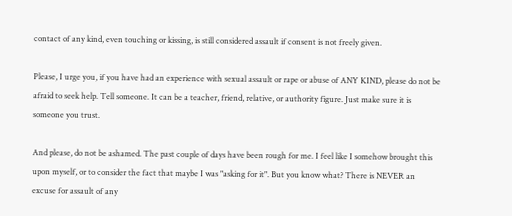contact of any kind, even touching or kissing, is still considered assault if consent is not freely given.

Please, I urge you, if you have had an experience with sexual assault or rape or abuse of ANY KIND, please do not be afraid to seek help. Tell someone. It can be a teacher, friend, relative, or authority figure. Just make sure it is someone you trust.

And please, do not be ashamed. The past couple of days have been rough for me. I feel like I somehow brought this upon myself, or to consider the fact that maybe I was "asking for it". But you know what? There is NEVER an excuse for assault of any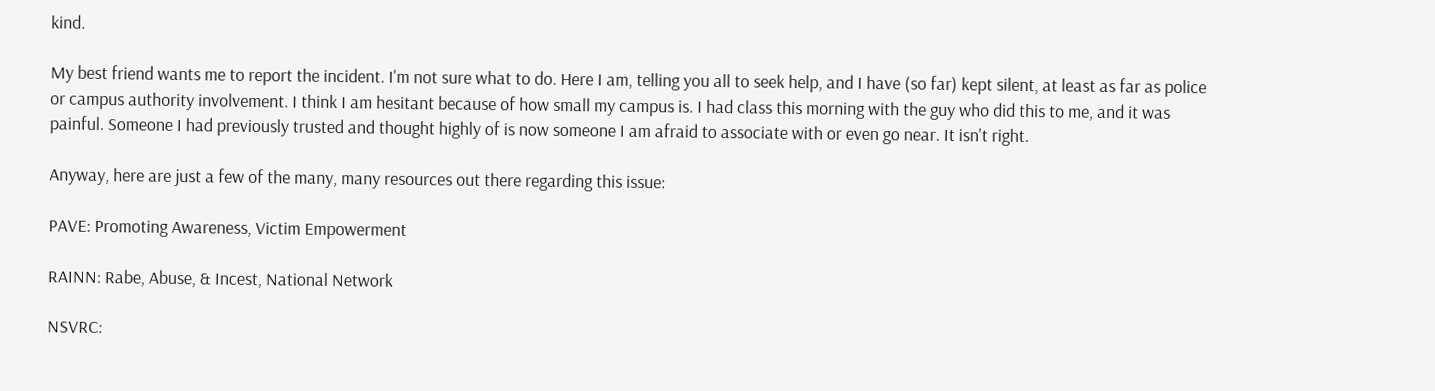kind.

My best friend wants me to report the incident. I'm not sure what to do. Here I am, telling you all to seek help, and I have (so far) kept silent, at least as far as police or campus authority involvement. I think I am hesitant because of how small my campus is. I had class this morning with the guy who did this to me, and it was painful. Someone I had previously trusted and thought highly of is now someone I am afraid to associate with or even go near. It isn't right.

Anyway, here are just a few of the many, many resources out there regarding this issue:

PAVE: Promoting Awareness, Victim Empowerment

RAINN: Rabe, Abuse, & Incest, National Network

NSVRC: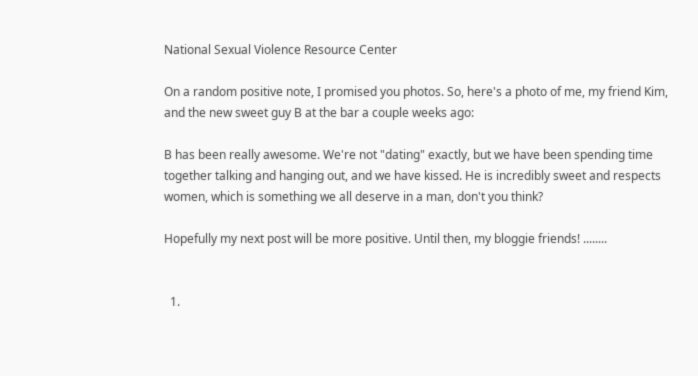National Sexual Violence Resource Center

On a random positive note, I promised you photos. So, here's a photo of me, my friend Kim, and the new sweet guy B at the bar a couple weeks ago:

B has been really awesome. We're not "dating" exactly, but we have been spending time together talking and hanging out, and we have kissed. He is incredibly sweet and respects women, which is something we all deserve in a man, don't you think?

Hopefully my next post will be more positive. Until then, my bloggie friends! ........


  1.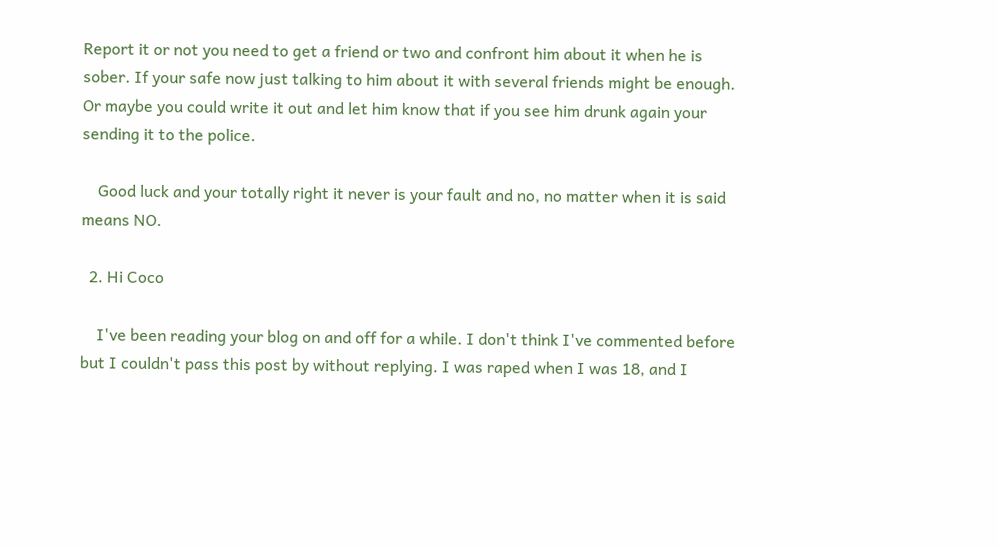Report it or not you need to get a friend or two and confront him about it when he is sober. If your safe now just talking to him about it with several friends might be enough. Or maybe you could write it out and let him know that if you see him drunk again your sending it to the police.

    Good luck and your totally right it never is your fault and no, no matter when it is said means NO.

  2. Hi Coco

    I've been reading your blog on and off for a while. I don't think I've commented before but I couldn't pass this post by without replying. I was raped when I was 18, and I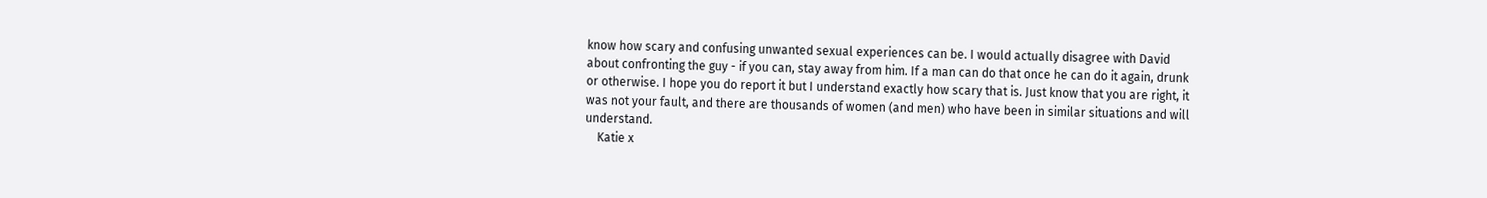know how scary and confusing unwanted sexual experiences can be. I would actually disagree with David about confronting the guy - if you can, stay away from him. If a man can do that once he can do it again, drunk or otherwise. I hope you do report it but I understand exactly how scary that is. Just know that you are right, it was not your fault, and there are thousands of women (and men) who have been in similar situations and will understand.
    Katie x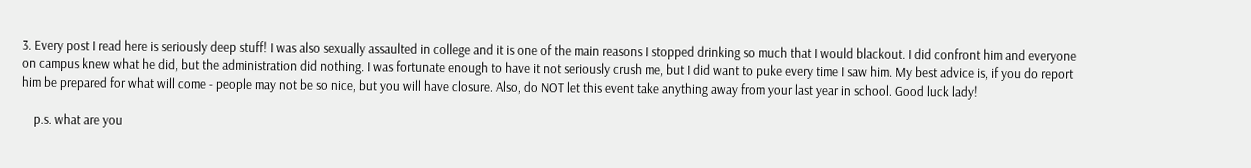3. Every post I read here is seriously deep stuff! I was also sexually assaulted in college and it is one of the main reasons I stopped drinking so much that I would blackout. I did confront him and everyone on campus knew what he did, but the administration did nothing. I was fortunate enough to have it not seriously crush me, but I did want to puke every time I saw him. My best advice is, if you do report him be prepared for what will come - people may not be so nice, but you will have closure. Also, do NOT let this event take anything away from your last year in school. Good luck lady!

    p.s. what are you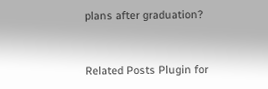plans after graduation?


Related Posts Plugin for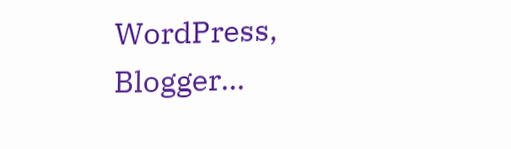WordPress, Blogger...